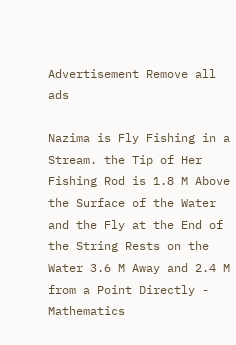Advertisement Remove all ads

Nazima is Fly Fishing in a Stream. the Tip of Her Fishing Rod is 1.8 M Above the Surface of the Water and the Fly at the End of the String Rests on the Water 3.6 M Away and 2.4 M from a Point Directly - Mathematics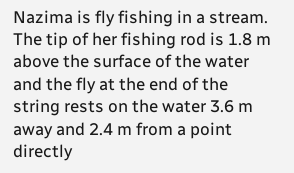Nazima is fly fishing in a stream. The tip of her fishing rod is 1.8 m above the surface of the water and the fly at the end of the string rests on the water 3.6 m away and 2.4 m from a point directly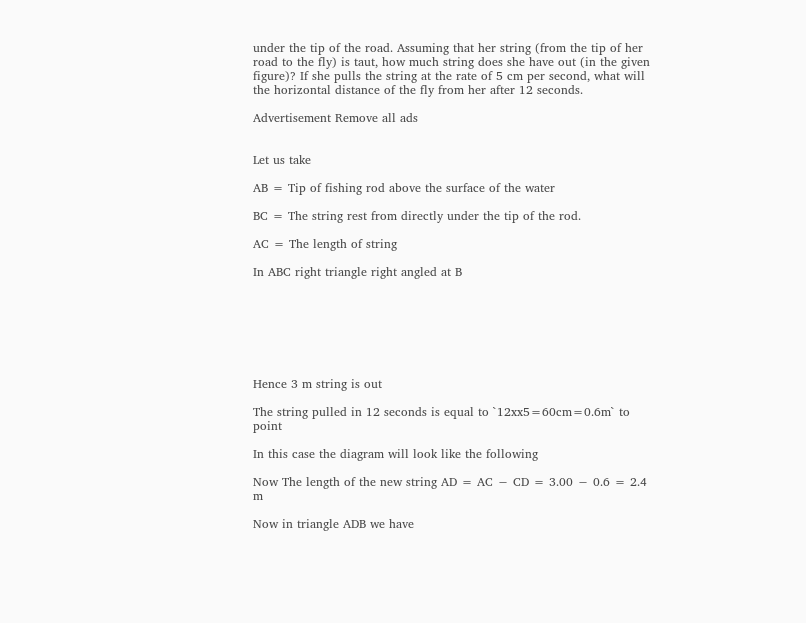under the tip of the road. Assuming that her string (from the tip of her road to the fly) is taut, how much string does she have out (in the given figure)? If she pulls the string at the rate of 5 cm per second, what will the horizontal distance of the fly from her after 12 seconds.

Advertisement Remove all ads


Let us take

AB = Tip of fishing rod above the surface of the water

BC = The string rest from directly under the tip of the rod.

AC = The length of string

In ABC right triangle right angled at B







Hence 3 m string is out

The string pulled in 12 seconds is equal to `12xx5=60cm=0.6m` to point

In this case the diagram will look like the following

Now The length of the new string AD = AC − CD = 3.00 − 0.6 = 2.4 m

Now in triangle ADB we have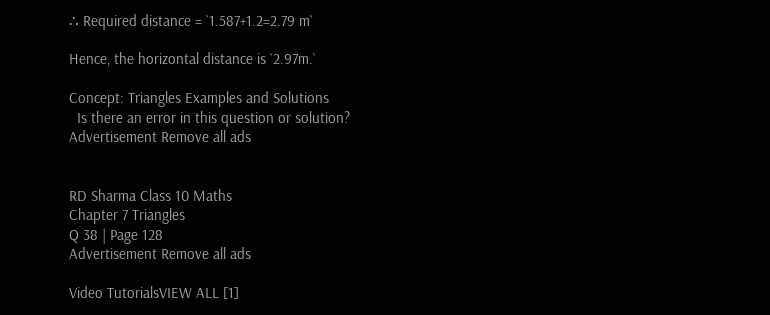∴ Required distance = `1.587+1.2=2.79 m`

Hence, the horizontal distance is `2.97m.`

Concept: Triangles Examples and Solutions
  Is there an error in this question or solution?
Advertisement Remove all ads


RD Sharma Class 10 Maths
Chapter 7 Triangles
Q 38 | Page 128
Advertisement Remove all ads

Video TutorialsVIEW ALL [1]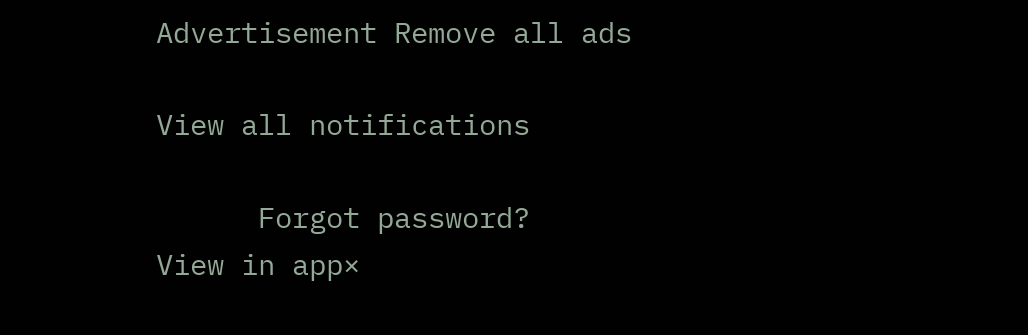Advertisement Remove all ads

View all notifications

      Forgot password?
View in app×